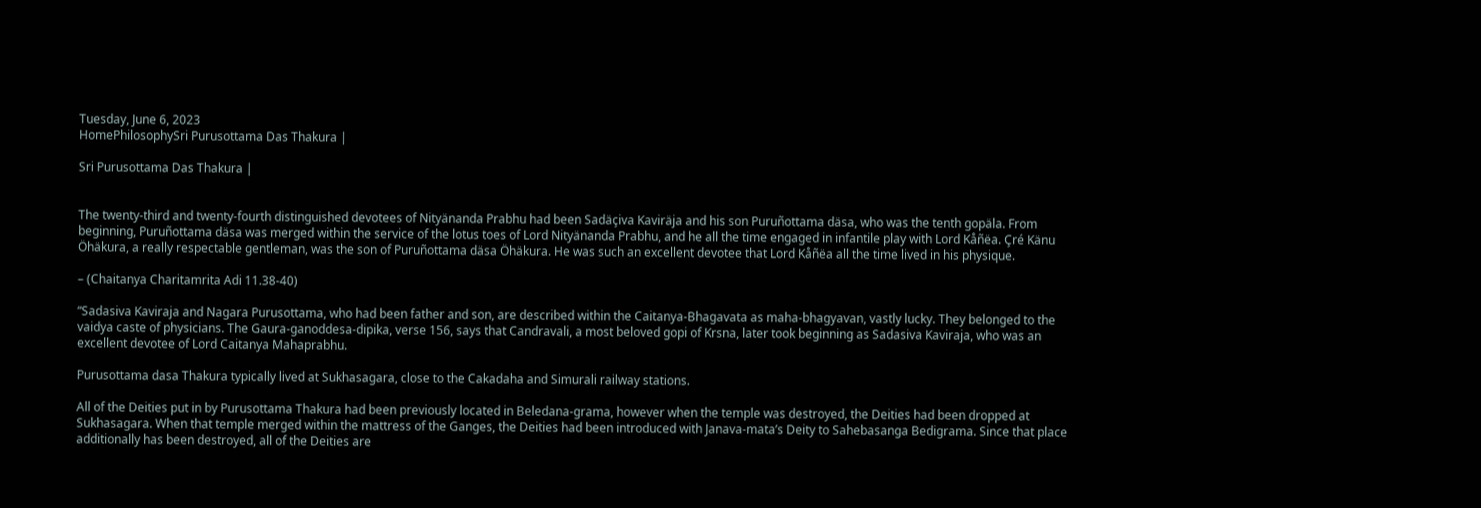Tuesday, June 6, 2023
HomePhilosophySri Purusottama Das Thakura |

Sri Purusottama Das Thakura |


The twenty-third and twenty-fourth distinguished devotees of Nityänanda Prabhu had been Sadäçiva Kaviräja and his son Puruñottama däsa, who was the tenth gopäla. From beginning, Puruñottama däsa was merged within the service of the lotus toes of Lord Nityänanda Prabhu, and he all the time engaged in infantile play with Lord Kåñëa. Çré Känu Öhäkura, a really respectable gentleman, was the son of Puruñottama däsa Öhäkura. He was such an excellent devotee that Lord Kåñëa all the time lived in his physique.

– (Chaitanya Charitamrita Adi 11.38-40)

“Sadasiva Kaviraja and Nagara Purusottama, who had been father and son, are described within the Caitanya-Bhagavata as maha-bhagyavan, vastly lucky. They belonged to the vaidya caste of physicians. The Gaura-ganoddesa-dipika, verse 156, says that Candravali, a most beloved gopi of Krsna, later took beginning as Sadasiva Kaviraja, who was an excellent devotee of Lord Caitanya Mahaprabhu.

Purusottama dasa Thakura typically lived at Sukhasagara, close to the Cakadaha and Simurali railway stations.

All of the Deities put in by Purusottama Thakura had been previously located in Beledana-grama, however when the temple was destroyed, the Deities had been dropped at Sukhasagara. When that temple merged within the mattress of the Ganges, the Deities had been introduced with Janava-mata’s Deity to Sahebasanga Bedigrama. Since that place additionally has been destroyed, all of the Deities are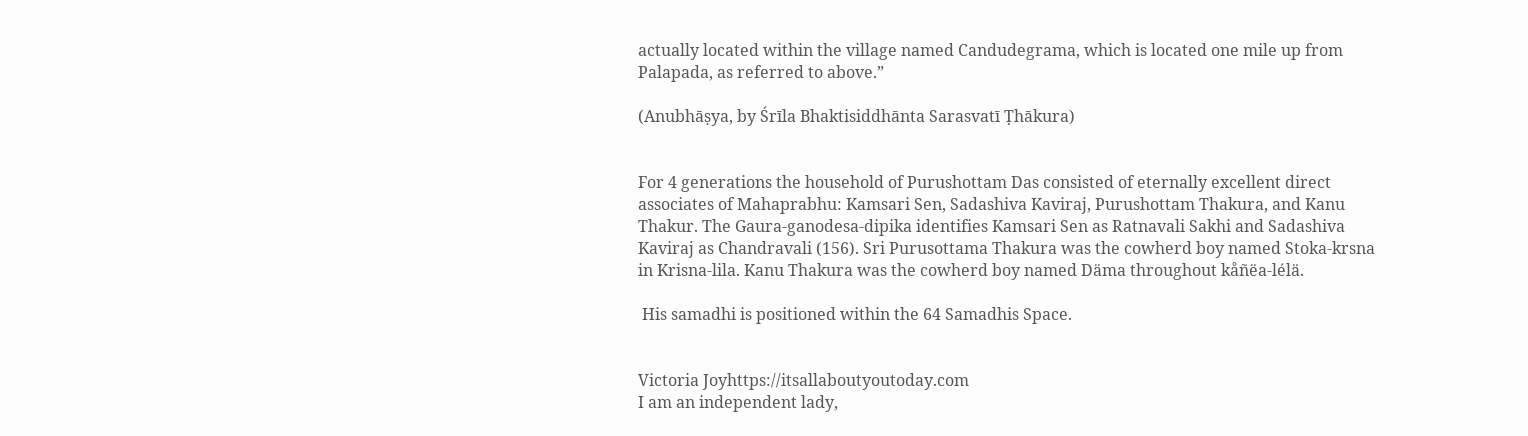actually located within the village named Candudegrama, which is located one mile up from Palapada, as referred to above.”

(Anubhāṣya, by Śrīla Bhaktisiddhānta Sarasvatī Ṭhākura)


For 4 generations the household of Purushottam Das consisted of eternally excellent direct associates of Mahaprabhu: Kamsari Sen, Sadashiva Kaviraj, Purushottam Thakura, and Kanu Thakur. The Gaura-ganodesa-dipika identifies Kamsari Sen as Ratnavali Sakhi and Sadashiva Kaviraj as Chandravali (156). Sri Purusottama Thakura was the cowherd boy named Stoka-krsna in Krisna-lila. Kanu Thakura was the cowherd boy named Däma throughout kåñëa-lélä.

 His samadhi is positioned within the 64 Samadhis Space.


Victoria Joyhttps://itsallaboutyoutoday.com
I am an independent lady,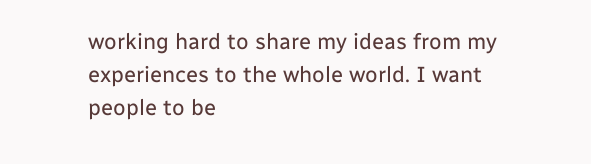working hard to share my ideas from my experiences to the whole world. I want people to be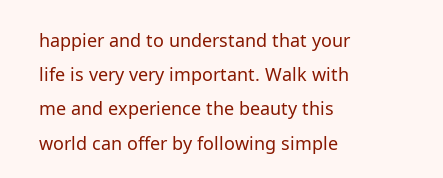happier and to understand that your life is very very important. Walk with me and experience the beauty this world can offer by following simple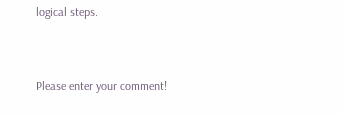logical steps.


Please enter your comment!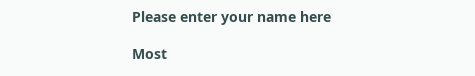Please enter your name here

Most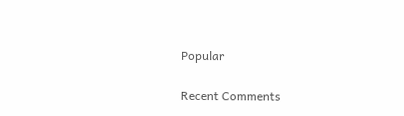Popular

Recent Comments